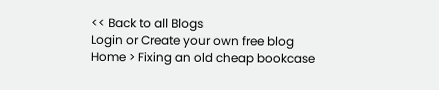<< Back to all Blogs
Login or Create your own free blog
Home > Fixing an old cheap bookcase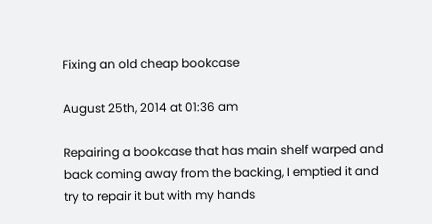Fixing an old cheap bookcase

August 25th, 2014 at 01:36 am

Repairing a bookcase that has main shelf warped and back coming away from the backing, I emptied it and try to repair it but with my hands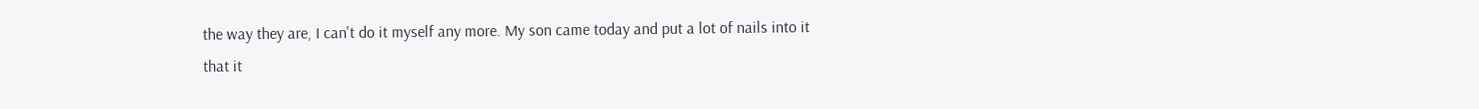the way they are, I can't do it myself any more. My son came today and put a lot of nails into it that it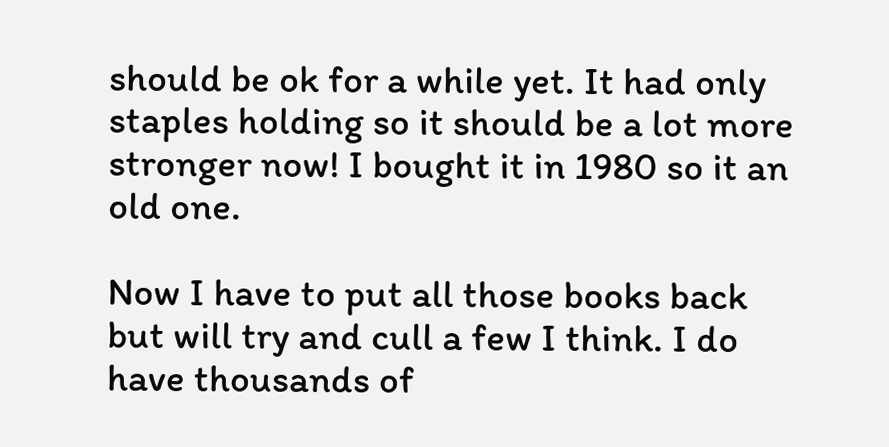should be ok for a while yet. It had only staples holding so it should be a lot more stronger now! I bought it in 1980 so it an old one.

Now I have to put all those books back but will try and cull a few I think. I do have thousands of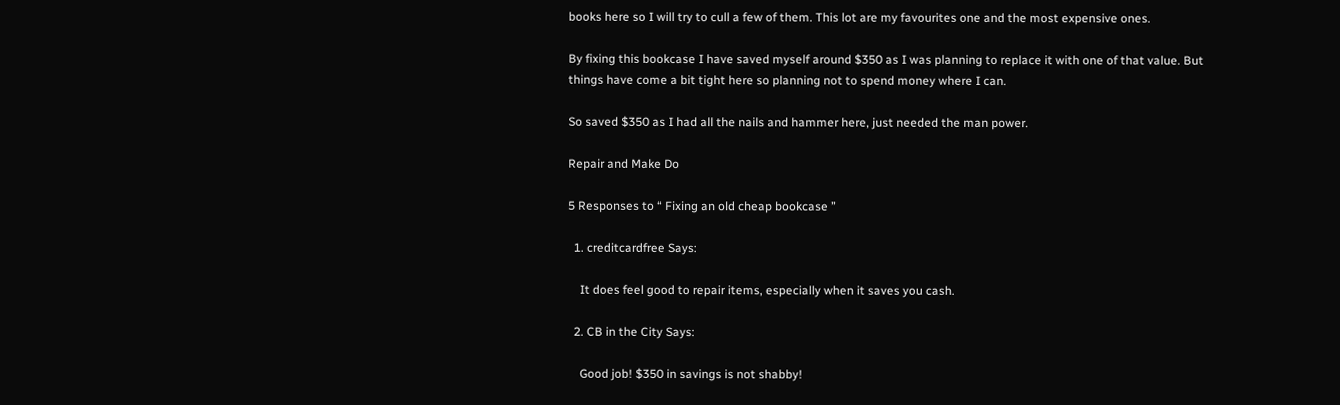books here so I will try to cull a few of them. This lot are my favourites one and the most expensive ones.

By fixing this bookcase I have saved myself around $350 as I was planning to replace it with one of that value. But things have come a bit tight here so planning not to spend money where I can.

So saved $350 as I had all the nails and hammer here, just needed the man power.

Repair and Make Do

5 Responses to “ Fixing an old cheap bookcase ”

  1. creditcardfree Says:

    It does feel good to repair items, especially when it saves you cash.

  2. CB in the City Says:

    Good job! $350 in savings is not shabby!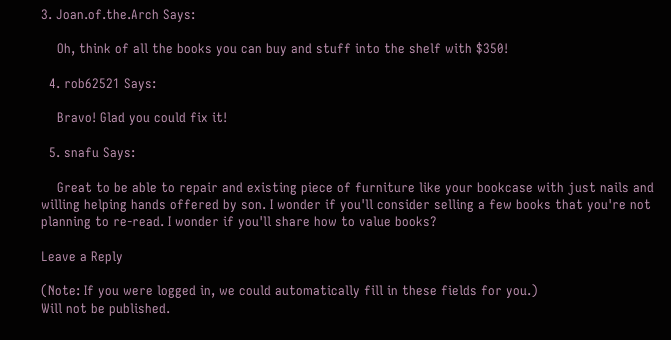3. Joan.of.the.Arch Says:

    Oh, think of all the books you can buy and stuff into the shelf with $350!

  4. rob62521 Says:

    Bravo! Glad you could fix it!

  5. snafu Says:

    Great to be able to repair and existing piece of furniture like your bookcase with just nails and willing helping hands offered by son. I wonder if you'll consider selling a few books that you're not planning to re-read. I wonder if you'll share how to value books?

Leave a Reply

(Note: If you were logged in, we could automatically fill in these fields for you.)
Will not be published.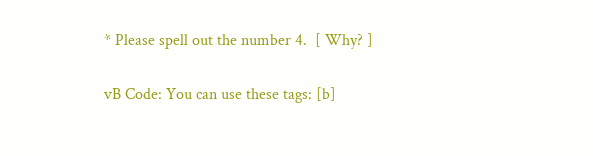* Please spell out the number 4.  [ Why? ]

vB Code: You can use these tags: [b]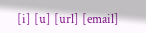[i] [u] [url] [email]